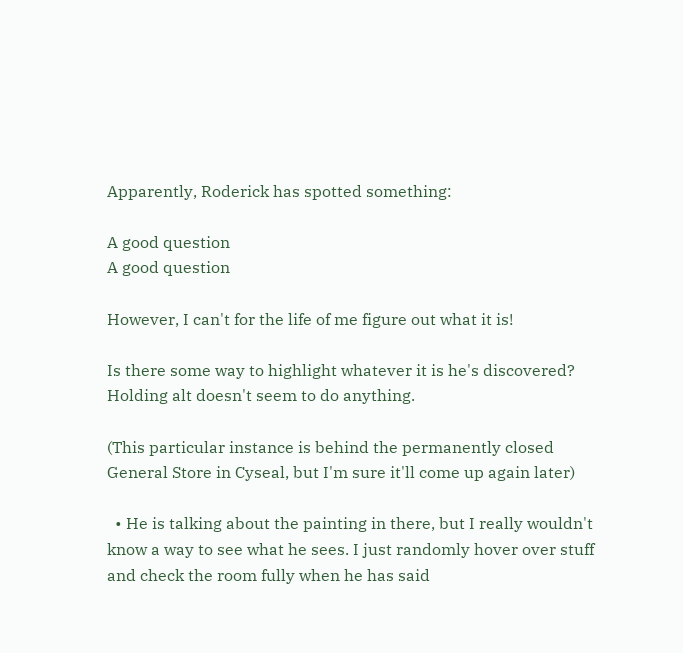Apparently, Roderick has spotted something:

A good question
A good question

However, I can't for the life of me figure out what it is!

Is there some way to highlight whatever it is he's discovered? Holding alt doesn't seem to do anything.

(This particular instance is behind the permanently closed General Store in Cyseal, but I'm sure it'll come up again later)

  • He is talking about the painting in there, but I really wouldn't know a way to see what he sees. I just randomly hover over stuff and check the room fully when he has said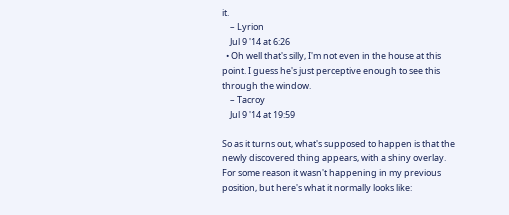it.
    – Lyrion
    Jul 9 '14 at 6:26
  • Oh well that's silly, I'm not even in the house at this point. I guess he's just perceptive enough to see this through the window.
    – Tacroy
    Jul 9 '14 at 19:59

So as it turns out, what's supposed to happen is that the newly discovered thing appears, with a shiny overlay. For some reason it wasn't happening in my previous position, but here's what it normally looks like: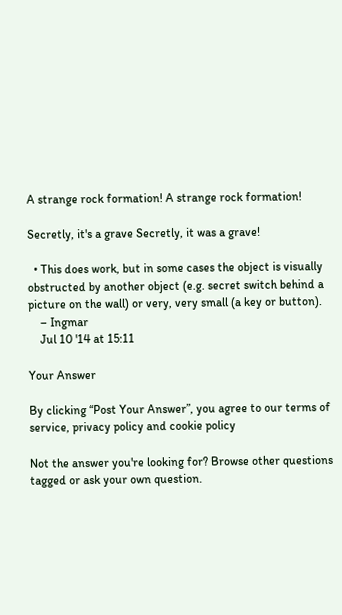A strange rock formation! A strange rock formation!

Secretly, it's a grave Secretly, it was a grave!

  • This does work, but in some cases the object is visually obstructed by another object (e.g. secret switch behind a picture on the wall) or very, very small (a key or button).
    – Ingmar
    Jul 10 '14 at 15:11

Your Answer

By clicking “Post Your Answer”, you agree to our terms of service, privacy policy and cookie policy

Not the answer you're looking for? Browse other questions tagged or ask your own question.